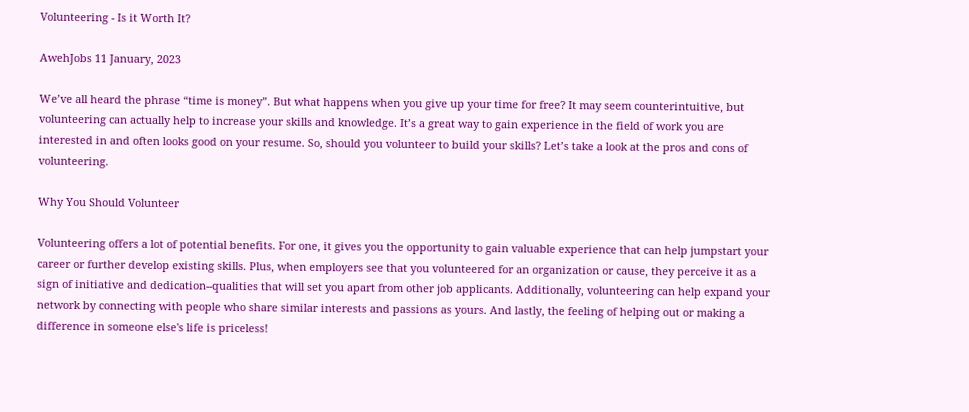Volunteering - Is it Worth It?

AwehJobs 11 January, 2023

We’ve all heard the phrase “time is money”. But what happens when you give up your time for free? It may seem counterintuitive, but volunteering can actually help to increase your skills and knowledge. It’s a great way to gain experience in the field of work you are interested in and often looks good on your resume. So, should you volunteer to build your skills? Let’s take a look at the pros and cons of volunteering.

Why You Should Volunteer

Volunteering offers a lot of potential benefits. For one, it gives you the opportunity to gain valuable experience that can help jumpstart your career or further develop existing skills. Plus, when employers see that you volunteered for an organization or cause, they perceive it as a sign of initiative and dedication--qualities that will set you apart from other job applicants. Additionally, volunteering can help expand your network by connecting with people who share similar interests and passions as yours. And lastly, the feeling of helping out or making a difference in someone else's life is priceless!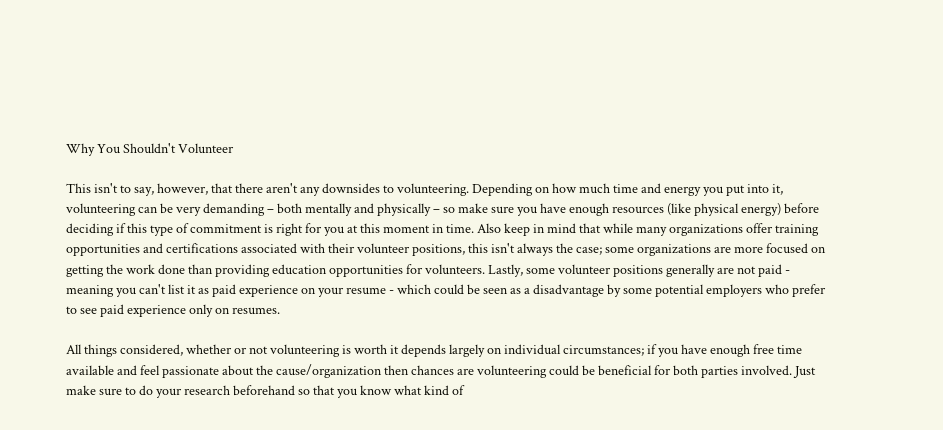Why You Shouldn't Volunteer

This isn't to say, however, that there aren't any downsides to volunteering. Depending on how much time and energy you put into it, volunteering can be very demanding – both mentally and physically – so make sure you have enough resources (like physical energy) before deciding if this type of commitment is right for you at this moment in time. Also keep in mind that while many organizations offer training opportunities and certifications associated with their volunteer positions, this isn't always the case; some organizations are more focused on getting the work done than providing education opportunities for volunteers. Lastly, some volunteer positions generally are not paid - meaning you can't list it as paid experience on your resume - which could be seen as a disadvantage by some potential employers who prefer to see paid experience only on resumes.

All things considered, whether or not volunteering is worth it depends largely on individual circumstances; if you have enough free time available and feel passionate about the cause/organization then chances are volunteering could be beneficial for both parties involved. Just make sure to do your research beforehand so that you know what kind of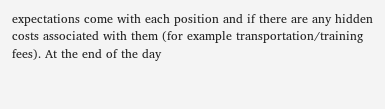expectations come with each position and if there are any hidden costs associated with them (for example transportation/training fees). At the end of the day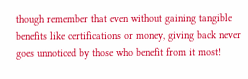though remember that even without gaining tangible benefits like certifications or money, giving back never goes unnoticed by those who benefit from it most!